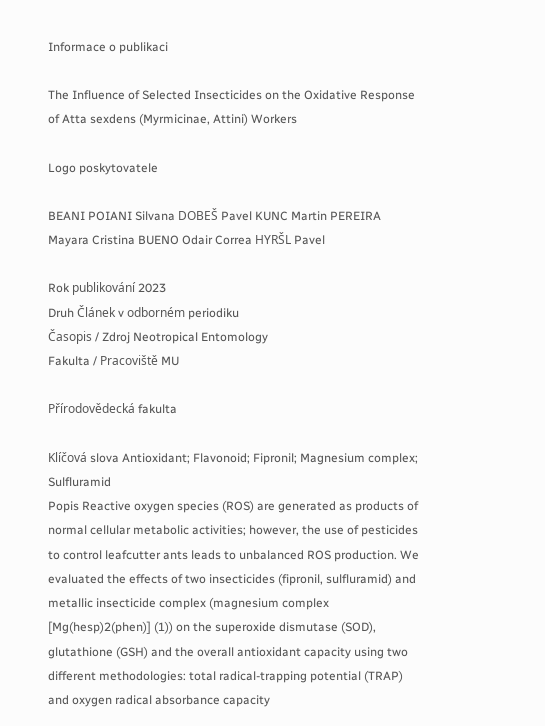Informace o publikaci

The Influence of Selected Insecticides on the Oxidative Response of Atta sexdens (Myrmicinae, Attini) Workers

Logo poskytovatele

BEANI POIANI Silvana DOBEŠ Pavel KUNC Martin PEREIRA Mayara Cristina BUENO Odair Correa HYRŠL Pavel

Rok publikování 2023
Druh Článek v odborném periodiku
Časopis / Zdroj Neotropical Entomology
Fakulta / Pracoviště MU

Přírodovědecká fakulta

Klíčová slova Antioxidant; Flavonoid; Fipronil; Magnesium complex; Sulfluramid
Popis Reactive oxygen species (ROS) are generated as products of normal cellular metabolic activities; however, the use of pesticides to control leafcutter ants leads to unbalanced ROS production. We evaluated the effects of two insecticides (fipronil, sulfluramid) and metallic insecticide complex (magnesium complex [Mg(hesp)2(phen)] (1)) on the superoxide dismutase (SOD), glutathione (GSH) and the overall antioxidant capacity using two different methodologies: total radical-trapping potential (TRAP) and oxygen radical absorbance capacity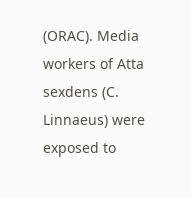(ORAC). Media workers of Atta sexdens (C. Linnaeus) were exposed to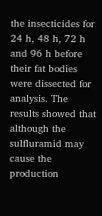the insecticides for 24 h, 48 h, 72 h and 96 h before their fat bodies were dissected for analysis. The results showed that although the sulfluramid may cause the production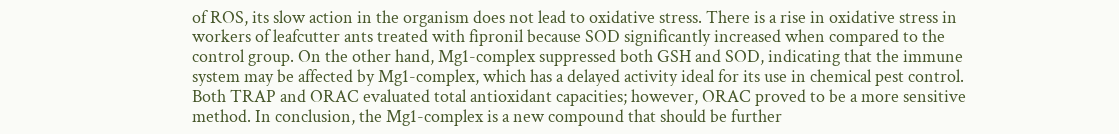of ROS, its slow action in the organism does not lead to oxidative stress. There is a rise in oxidative stress in workers of leafcutter ants treated with fipronil because SOD significantly increased when compared to the control group. On the other hand, Mg1-complex suppressed both GSH and SOD, indicating that the immune system may be affected by Mg1-complex, which has a delayed activity ideal for its use in chemical pest control. Both TRAP and ORAC evaluated total antioxidant capacities; however, ORAC proved to be a more sensitive method. In conclusion, the Mg1-complex is a new compound that should be further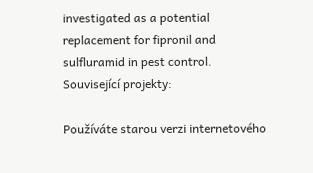investigated as a potential replacement for fipronil and sulfluramid in pest control.
Související projekty:

Používáte starou verzi internetového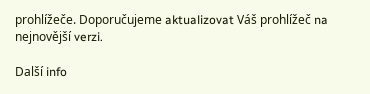prohlížeče. Doporučujeme aktualizovat Váš prohlížeč na nejnovější verzi.

Další info